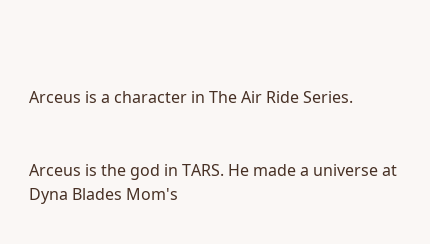Arceus is a character in The Air Ride Series.


Arceus is the god in TARS. He made a universe at Dyna Blades Mom's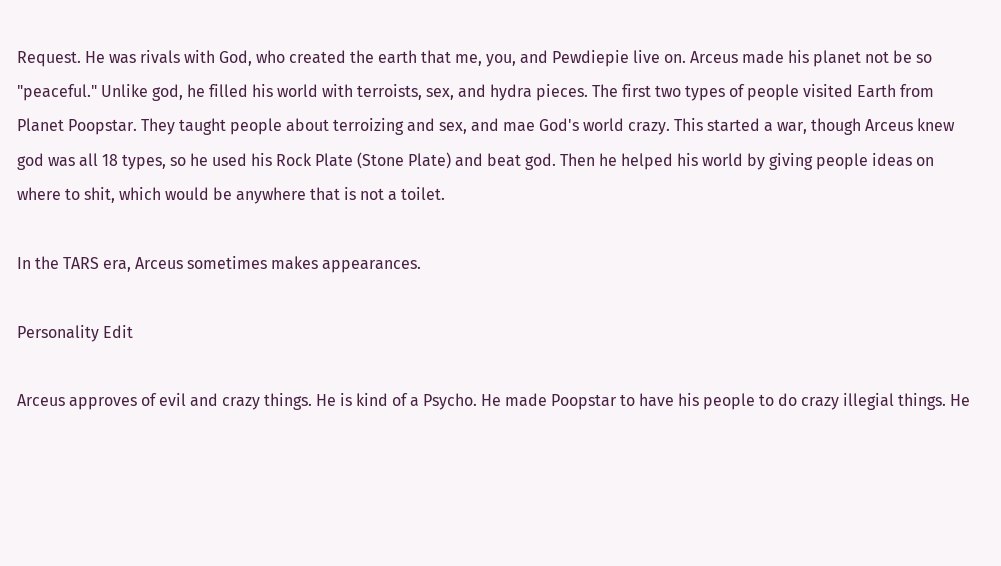Request. He was rivals with God, who created the earth that me, you, and Pewdiepie live on. Arceus made his planet not be so "peaceful." Unlike god, he filled his world with terroists, sex, and hydra pieces. The first two types of people visited Earth from Planet Poopstar. They taught people about terroizing and sex, and mae God's world crazy. This started a war, though Arceus knew god was all 18 types, so he used his Rock Plate (Stone Plate) and beat god. Then he helped his world by giving people ideas on where to shit, which would be anywhere that is not a toilet.

In the TARS era, Arceus sometimes makes appearances.

Personality Edit

Arceus approves of evil and crazy things. He is kind of a Psycho. He made Poopstar to have his people to do crazy illegial things. He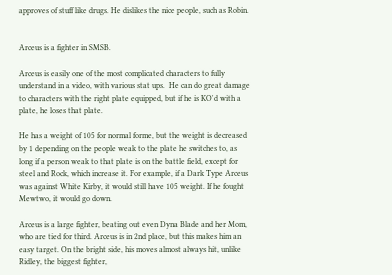approves of stuff like drugs. He dislikes the nice people, such as Robin.


Arceus is a fighter in SMSB.

Arceus is easily one of the most complicated characters to fully understand in a video, with various stat ups.  He can do great damage to characters with the right plate equipped, but if he is KO'd with a plate, he loses that plate.

He has a weight of 105 for normal forme, but the weight is decreased by 1 depending on the people weak to the plate he switches to, as long if a person weak to that plate is on the battle field, except for steel and Rock, which increase it. For example, if a Dark Type Arceus was against White Kirby, it would still have 105 weight. If he fought Mewtwo, it would go down.

Arceus is a large fighter, beating out even Dyna Blade and her Mom, who are tied for third. Arceus is in 2nd place, but this makes him an easy target. On the bright side, his moves almost always hit, unlike Ridley, the biggest fighter,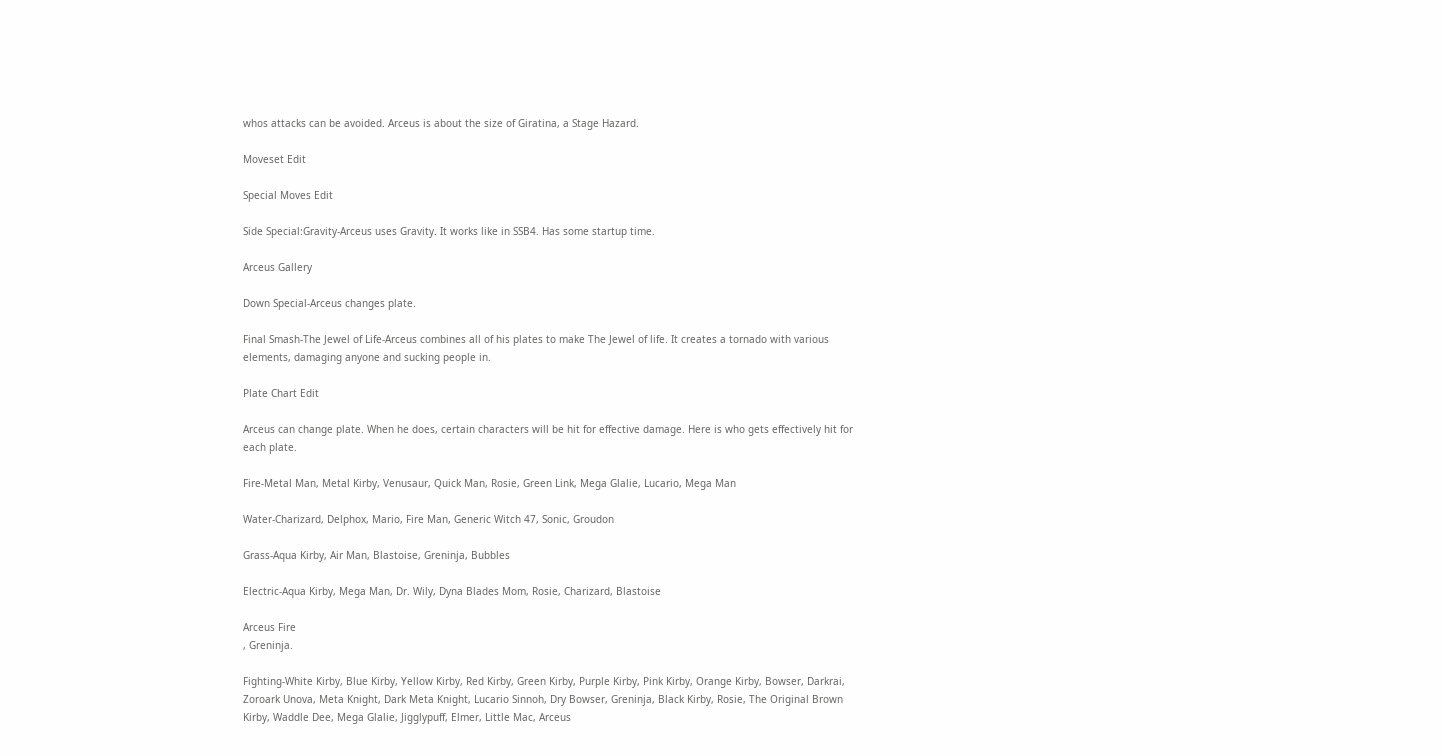whos attacks can be avoided. Arceus is about the size of Giratina, a Stage Hazard.

Moveset Edit

Special Moves Edit

Side Special:Gravity-Arceus uses Gravity. It works like in SSB4. Has some startup time.

Arceus Gallery

Down Special-Arceus changes plate.

Final Smash-The Jewel of Life-Arceus combines all of his plates to make The Jewel of life. It creates a tornado with various elements, damaging anyone and sucking people in.

Plate Chart Edit

Arceus can change plate. When he does, certain characters will be hit for effective damage. Here is who gets effectively hit for each plate.

Fire-Metal Man, Metal Kirby, Venusaur, Quick Man, Rosie, Green Link, Mega Glalie, Lucario, Mega Man

Water-Charizard, Delphox, Mario, Fire Man, Generic Witch 47, Sonic, Groudon

Grass-Aqua Kirby, Air Man, Blastoise, Greninja, Bubbles

Electric-Aqua Kirby, Mega Man, Dr. Wily, Dyna Blades Mom, Rosie, Charizard, Blastoise

Arceus Fire
, Greninja.

Fighting-White Kirby, Blue Kirby, Yellow Kirby, Red Kirby, Green Kirby, Purple Kirby, Pink Kirby, Orange Kirby, Bowser, Darkrai, Zoroark Unova, Meta Knight, Dark Meta Knight, Lucario Sinnoh, Dry Bowser, Greninja, Black Kirby, Rosie, The Original Brown Kirby, Waddle Dee, Mega Glalie, Jigglypuff, Elmer, Little Mac, Arceus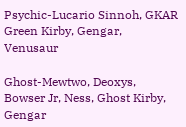Psychic-Lucario Sinnoh, GKAR Green Kirby, Gengar, Venusaur

Ghost-Mewtwo, Deoxys, Bowser Jr, Ness, Ghost Kirby, Gengar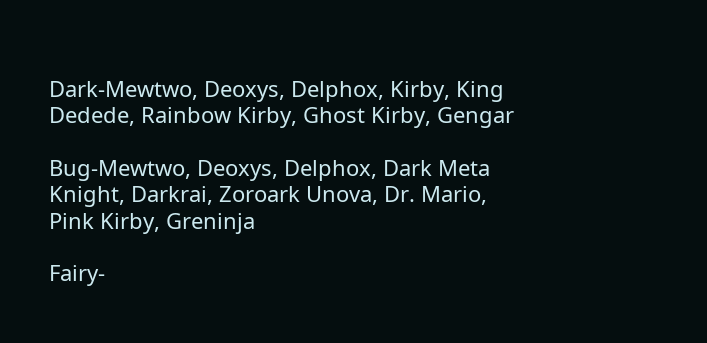Dark-Mewtwo, Deoxys, Delphox, Kirby, King Dedede, Rainbow Kirby, Ghost Kirby, Gengar

Bug-Mewtwo, Deoxys, Delphox, Dark Meta Knight, Darkrai, Zoroark Unova, Dr. Mario, Pink Kirby, Greninja

Fairy-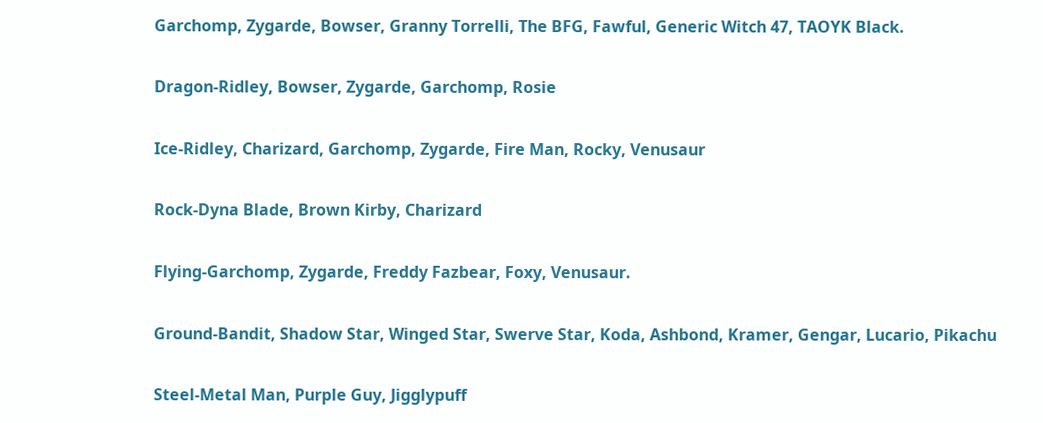Garchomp, Zygarde, Bowser, Granny Torrelli, The BFG, Fawful, Generic Witch 47, TAOYK Black.

Dragon-Ridley, Bowser, Zygarde, Garchomp, Rosie

Ice-Ridley, Charizard, Garchomp, Zygarde, Fire Man, Rocky, Venusaur

Rock-Dyna Blade, Brown Kirby, Charizard

Flying-Garchomp, Zygarde, Freddy Fazbear, Foxy, Venusaur.

Ground-Bandit, Shadow Star, Winged Star, Swerve Star, Koda, Ashbond, Kramer, Gengar, Lucario, Pikachu

Steel-Metal Man, Purple Guy, Jigglypuff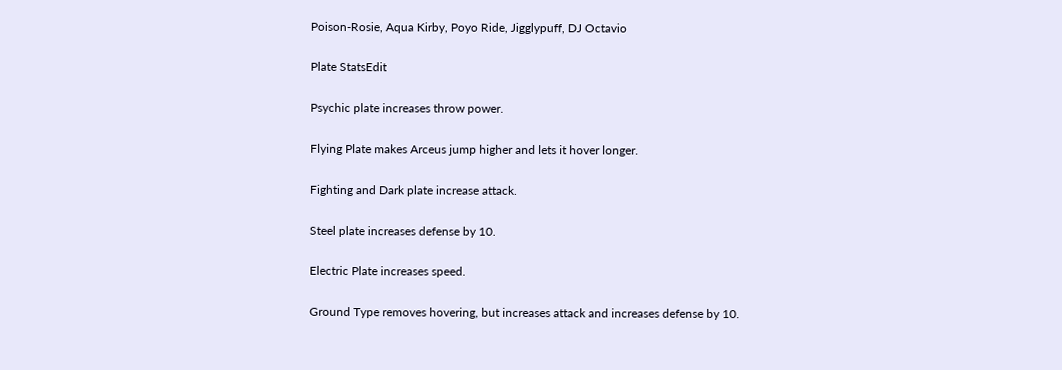Poison-Rosie, Aqua Kirby, Poyo Ride, Jigglypuff, DJ Octavio

Plate StatsEdit

Psychic plate increases throw power.

Flying Plate makes Arceus jump higher and lets it hover longer.

Fighting and Dark plate increase attack.

Steel plate increases defense by 10.

Electric Plate increases speed.

Ground Type removes hovering, but increases attack and increases defense by 10.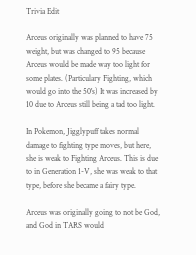Trivia Edit

Arceus originally was planned to have 75 weight, but was changed to 95 because Arceus would be made way too light for some plates. (Particulary Fighting, which would go into the 50's) It was increased by 10 due to Arceus still being a tad too light.

In Pokemon, Jigglypuff takes normal damage to fighting type moves, but here, she is weak to Fighting Arceus. This is due to in Generation 1-V, she was weak to that type, before she became a fairy type.

Arceus was originally going to not be God, and God in TARS would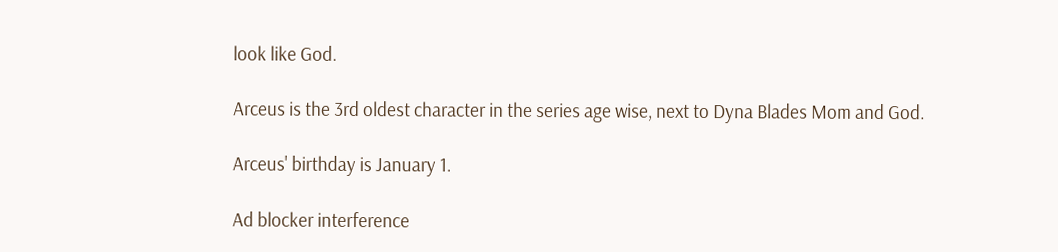look like God.

Arceus is the 3rd oldest character in the series age wise, next to Dyna Blades Mom and God.

Arceus' birthday is January 1.

Ad blocker interference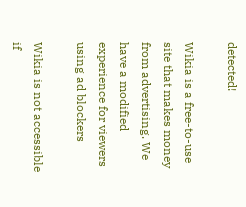detected!

Wikia is a free-to-use site that makes money from advertising. We have a modified experience for viewers using ad blockers

Wikia is not accessible if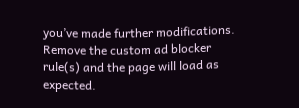you’ve made further modifications. Remove the custom ad blocker rule(s) and the page will load as expected.